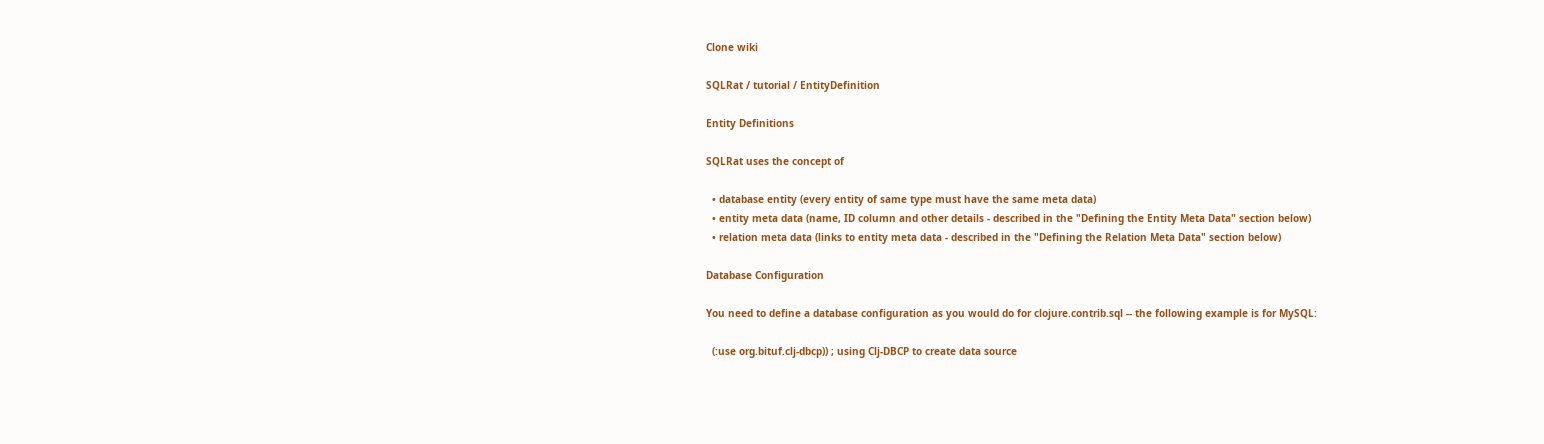Clone wiki

SQLRat / tutorial / EntityDefinition

Entity Definitions

SQLRat uses the concept of

  • database entity (every entity of same type must have the same meta data)
  • entity meta data (name, ID column and other details - described in the "Defining the Entity Meta Data" section below)
  • relation meta data (links to entity meta data - described in the "Defining the Relation Meta Data" section below)

Database Configuration

You need to define a database configuration as you would do for clojure.contrib.sql -- the following example is for MySQL:

  (:use org.bituf.clj-dbcp)) ; using Clj-DBCP to create data source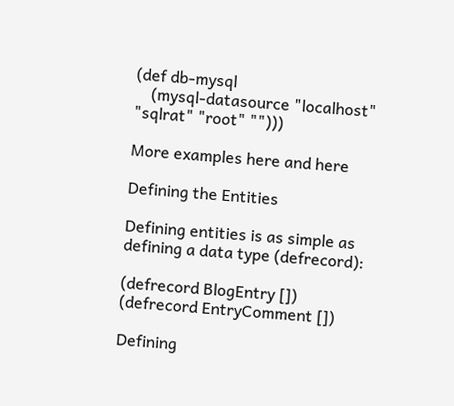(def db-mysql
    (mysql-datasource "localhost" "sqlrat" "root" "")))

More examples here and here

Defining the Entities

Defining entities is as simple as defining a data type (defrecord):

(defrecord BlogEntry [])
(defrecord EntryComment [])

Defining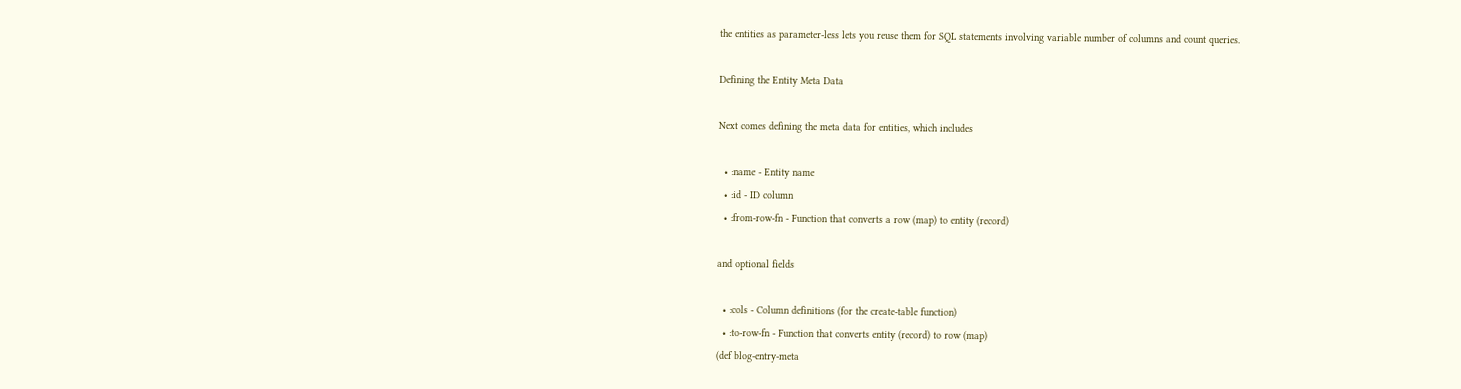the entities as parameter-less lets you reuse them for SQL statements involving variable number of columns and count queries.

Defining the Entity Meta Data

Next comes defining the meta data for entities, which includes

  • :name - Entity name
  • :id - ID column
  • :from-row-fn - Function that converts a row (map) to entity (record)

and optional fields

  • :cols - Column definitions (for the create-table function)
  • :to-row-fn - Function that converts entity (record) to row (map)
(def blog-entry-meta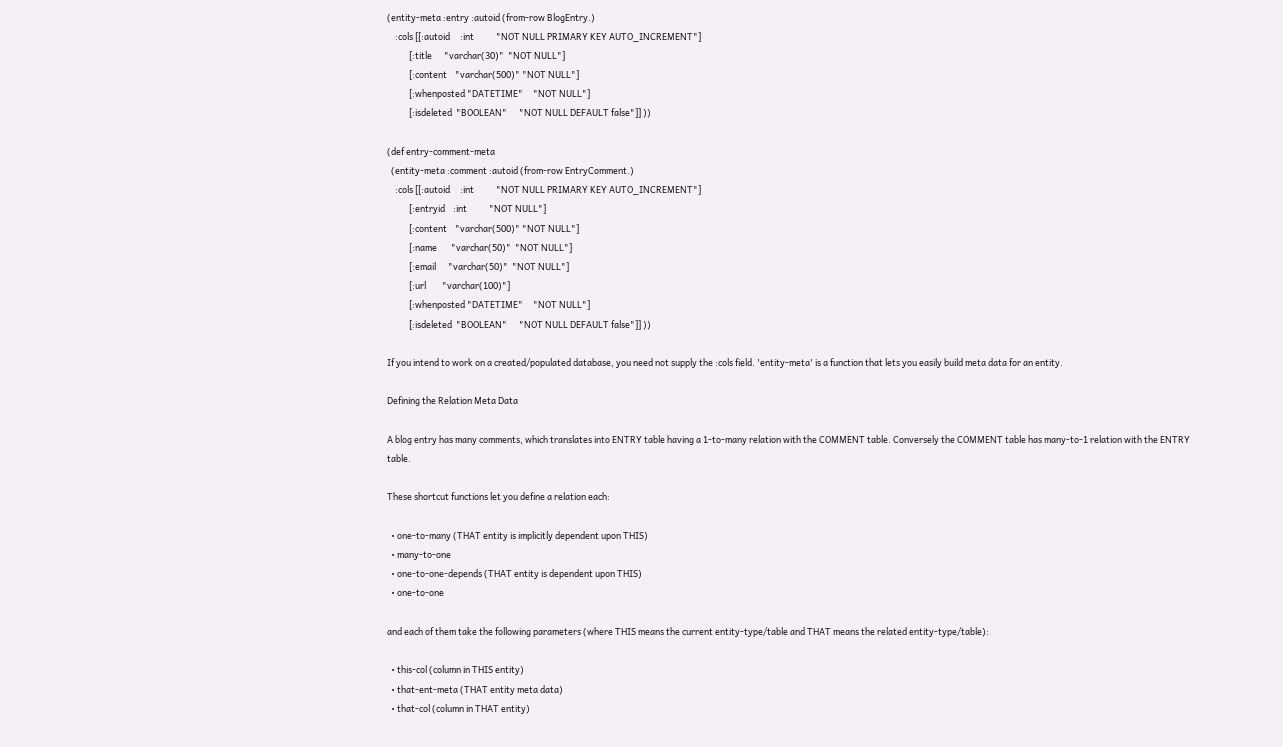(entity-meta :entry :autoid (from-row BlogEntry.)
    :cols [[:autoid     :int           "NOT NULL PRIMARY KEY AUTO_INCREMENT"]
           [:title      "varchar(30)"  "NOT NULL"]
           [:content    "varchar(500)" "NOT NULL"]
           [:whenposted "DATETIME"     "NOT NULL"]
           [:isdeleted  "BOOLEAN"      "NOT NULL DEFAULT false"]] ))

(def entry-comment-meta
  (entity-meta :comment :autoid (from-row EntryComment.)
    :cols [[:autoid     :int           "NOT NULL PRIMARY KEY AUTO_INCREMENT"]
           [:entryid    :int           "NOT NULL"]
           [:content    "varchar(500)" "NOT NULL"]
           [:name       "varchar(50)"  "NOT NULL"]
           [:email      "varchar(50)"  "NOT NULL"]
           [:url        "varchar(100)"]
           [:whenposted "DATETIME"     "NOT NULL"]
           [:isdeleted  "BOOLEAN"      "NOT NULL DEFAULT false"]] ))

If you intend to work on a created/populated database, you need not supply the :cols field. 'entity-meta' is a function that lets you easily build meta data for an entity.

Defining the Relation Meta Data

A blog entry has many comments, which translates into ENTRY table having a 1-to-many relation with the COMMENT table. Conversely the COMMENT table has many-to-1 relation with the ENTRY table.

These shortcut functions let you define a relation each:

  • one-to-many (THAT entity is implicitly dependent upon THIS)
  • many-to-one
  • one-to-one-depends (THAT entity is dependent upon THIS)
  • one-to-one

and each of them take the following parameters (where THIS means the current entity-type/table and THAT means the related entity-type/table):

  • this-col (column in THIS entity)
  • that-ent-meta (THAT entity meta data)
  • that-col (column in THAT entity)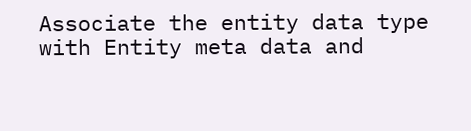Associate the entity data type with Entity meta data and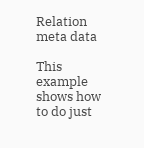Relation meta data

This example shows how to do just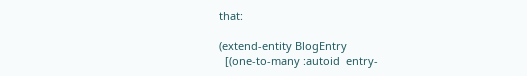that:

(extend-entity BlogEntry
  [(one-to-many :autoid  entry-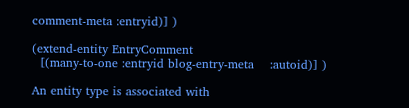comment-meta :entryid)] )

(extend-entity EntryComment
  [(many-to-one :entryid blog-entry-meta    :autoid)] )

An entity type is associated with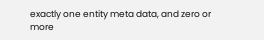exactly one entity meta data, and zero or more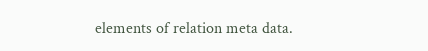elements of relation meta data.